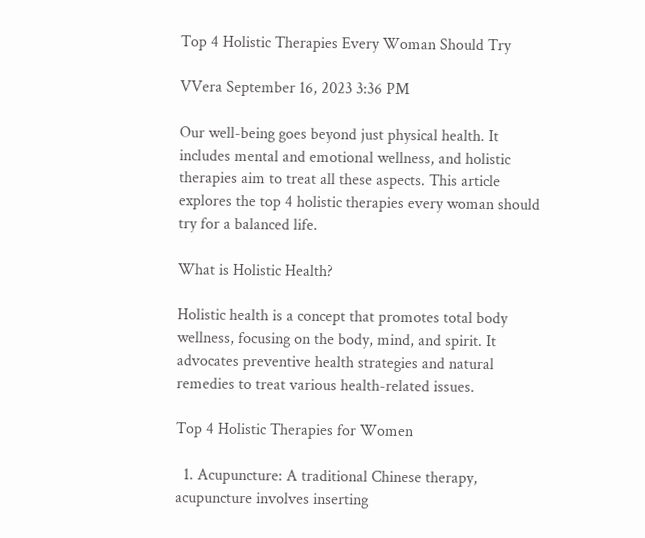Top 4 Holistic Therapies Every Woman Should Try

VVera September 16, 2023 3:36 PM

Our well-being goes beyond just physical health. It includes mental and emotional wellness, and holistic therapies aim to treat all these aspects. This article explores the top 4 holistic therapies every woman should try for a balanced life.

What is Holistic Health?

Holistic health is a concept that promotes total body wellness, focusing on the body, mind, and spirit. It advocates preventive health strategies and natural remedies to treat various health-related issues.

Top 4 Holistic Therapies for Women

  1. Acupuncture: A traditional Chinese therapy, acupuncture involves inserting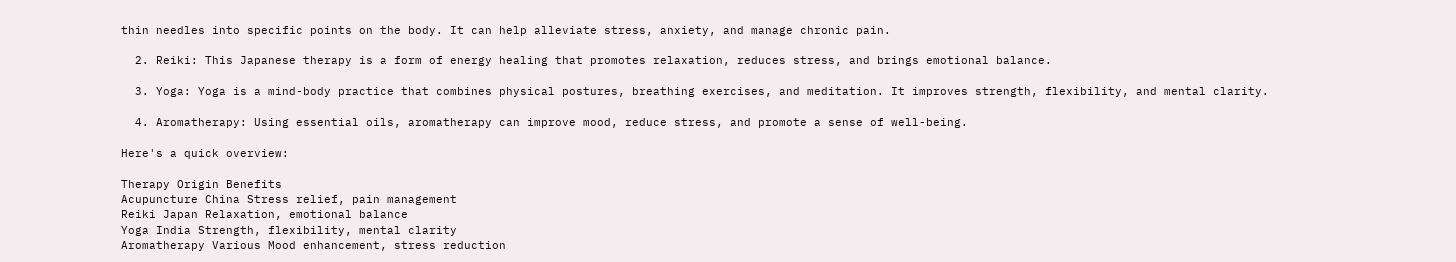thin needles into specific points on the body. It can help alleviate stress, anxiety, and manage chronic pain.

  2. Reiki: This Japanese therapy is a form of energy healing that promotes relaxation, reduces stress, and brings emotional balance.

  3. Yoga: Yoga is a mind-body practice that combines physical postures, breathing exercises, and meditation. It improves strength, flexibility, and mental clarity.

  4. Aromatherapy: Using essential oils, aromatherapy can improve mood, reduce stress, and promote a sense of well-being.

Here's a quick overview:

Therapy Origin Benefits
Acupuncture China Stress relief, pain management
Reiki Japan Relaxation, emotional balance
Yoga India Strength, flexibility, mental clarity
Aromatherapy Various Mood enhancement, stress reduction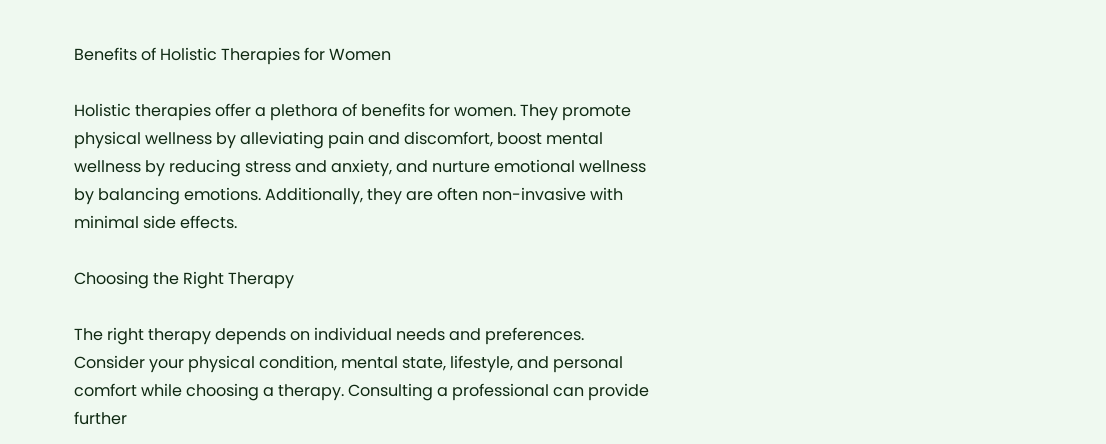Benefits of Holistic Therapies for Women

Holistic therapies offer a plethora of benefits for women. They promote physical wellness by alleviating pain and discomfort, boost mental wellness by reducing stress and anxiety, and nurture emotional wellness by balancing emotions. Additionally, they are often non-invasive with minimal side effects.

Choosing the Right Therapy

The right therapy depends on individual needs and preferences. Consider your physical condition, mental state, lifestyle, and personal comfort while choosing a therapy. Consulting a professional can provide further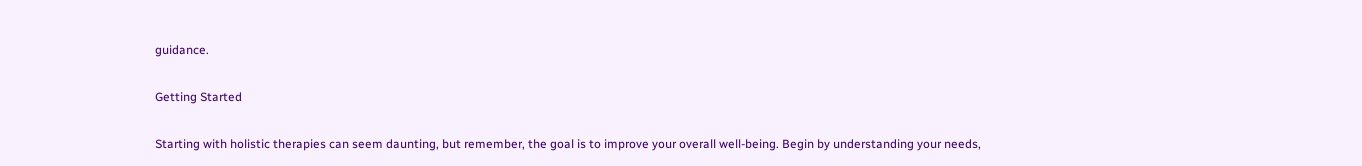guidance.

Getting Started

Starting with holistic therapies can seem daunting, but remember, the goal is to improve your overall well-being. Begin by understanding your needs,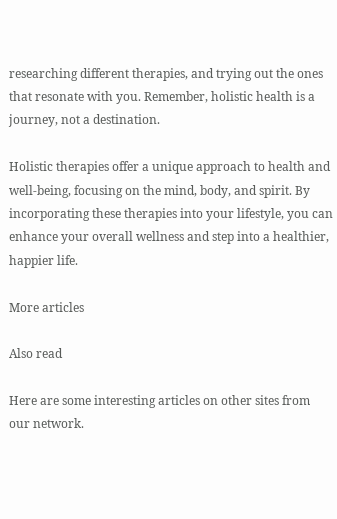researching different therapies, and trying out the ones that resonate with you. Remember, holistic health is a journey, not a destination.

Holistic therapies offer a unique approach to health and well-being, focusing on the mind, body, and spirit. By incorporating these therapies into your lifestyle, you can enhance your overall wellness and step into a healthier, happier life.

More articles

Also read

Here are some interesting articles on other sites from our network.